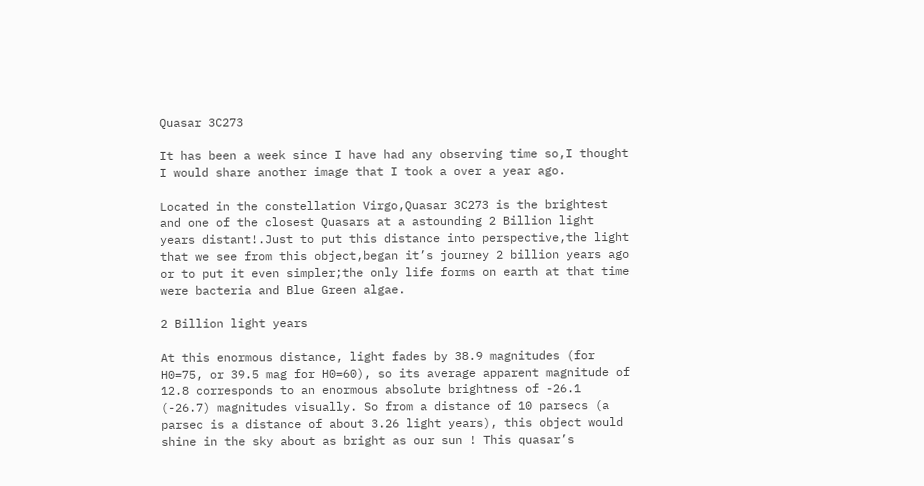Quasar 3C273

It has been a week since I have had any observing time so,I thought I would share another image that I took a over a year ago.

Located in the constellation Virgo,Quasar 3C273 is the brightest and one of the closest Quasars at a astounding 2 Billion light years distant!.Just to put this distance into perspective,the light that we see from this object,began it’s journey 2 billion years ago or to put it even simpler;the only life forms on earth at that time were bacteria and Blue Green algae.

2 Billion light years

At this enormous distance, light fades by 38.9 magnitudes (for H0=75, or 39.5 mag for H0=60), so its average apparent magnitude of 12.8 corresponds to an enormous absolute brightness of -26.1 (-26.7) magnitudes visually. So from a distance of 10 parsecs (a parsec is a distance of about 3.26 light years), this object would shine in the sky about as bright as our sun ! This quasar’s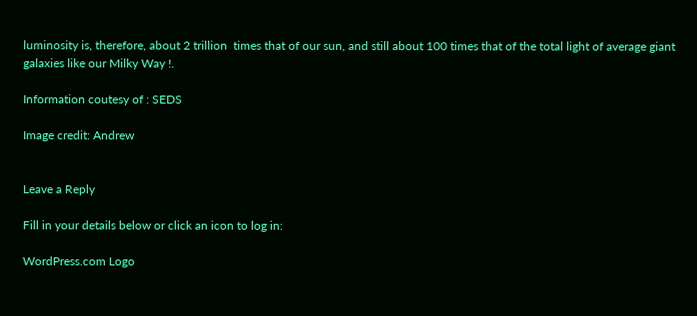luminosity is, therefore, about 2 trillion  times that of our sun, and still about 100 times that of the total light of average giant galaxies like our Milky Way !.

Information coutesy of : SEDS

Image credit: Andrew


Leave a Reply

Fill in your details below or click an icon to log in:

WordPress.com Logo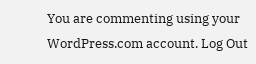You are commenting using your WordPress.com account. Log Out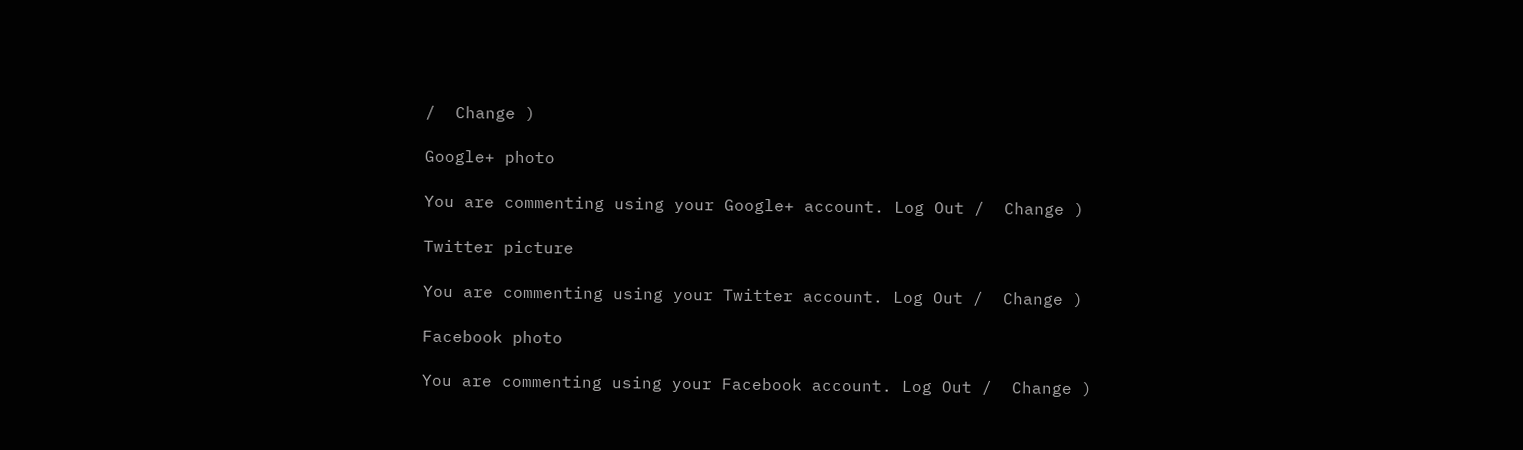/  Change )

Google+ photo

You are commenting using your Google+ account. Log Out /  Change )

Twitter picture

You are commenting using your Twitter account. Log Out /  Change )

Facebook photo

You are commenting using your Facebook account. Log Out /  Change )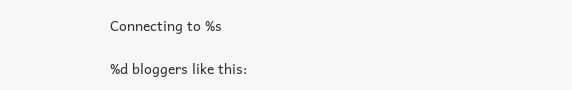Connecting to %s

%d bloggers like this: